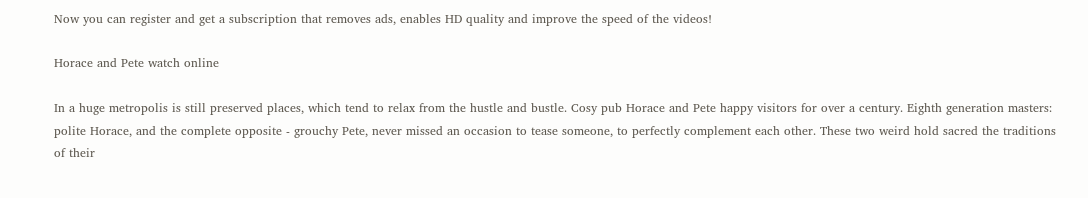Now you can register and get a subscription that removes ads, enables HD quality and improve the speed of the videos!

Horace and Pete watch online

In a huge metropolis is still preserved places, which tend to relax from the hustle and bustle. Cosy pub Horace and Pete happy visitors for over a century. Eighth generation masters: polite Horace, and the complete opposite - grouchy Pete, never missed an occasion to tease someone, to perfectly complement each other. These two weird hold sacred the traditions of their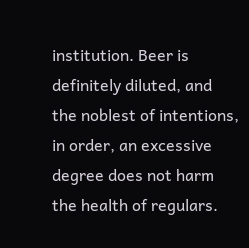institution. Beer is definitely diluted, and the noblest of intentions, in order, an excessive degree does not harm the health of regulars.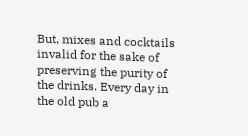But, mixes and cocktails invalid for the sake of preserving the purity of the drinks. Every day in the old pub a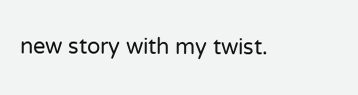new story with my twist.